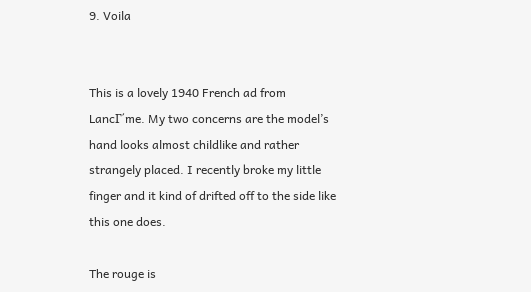9. Voila


This is a lovely 1940 French ad from LancΓ΄me. My two concerns are the model’s hand looks almost childlike and rather strangely placed. I recently broke my little finger and it kind of drifted off to the side like this one does.

The rouge is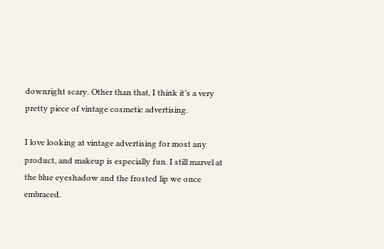downright scary. Other than that, I think it’s a very pretty piece of vintage cosmetic advertising.

I love looking at vintage advertising for most any product, and makeup is especially fun. I still marvel at the blue eyeshadow and the frosted lip we once embraced.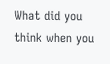What did you think when you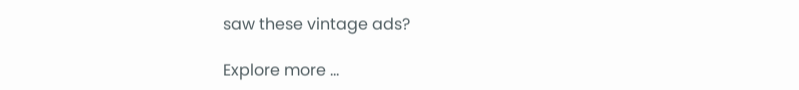saw these vintage ads?

Explore more ...